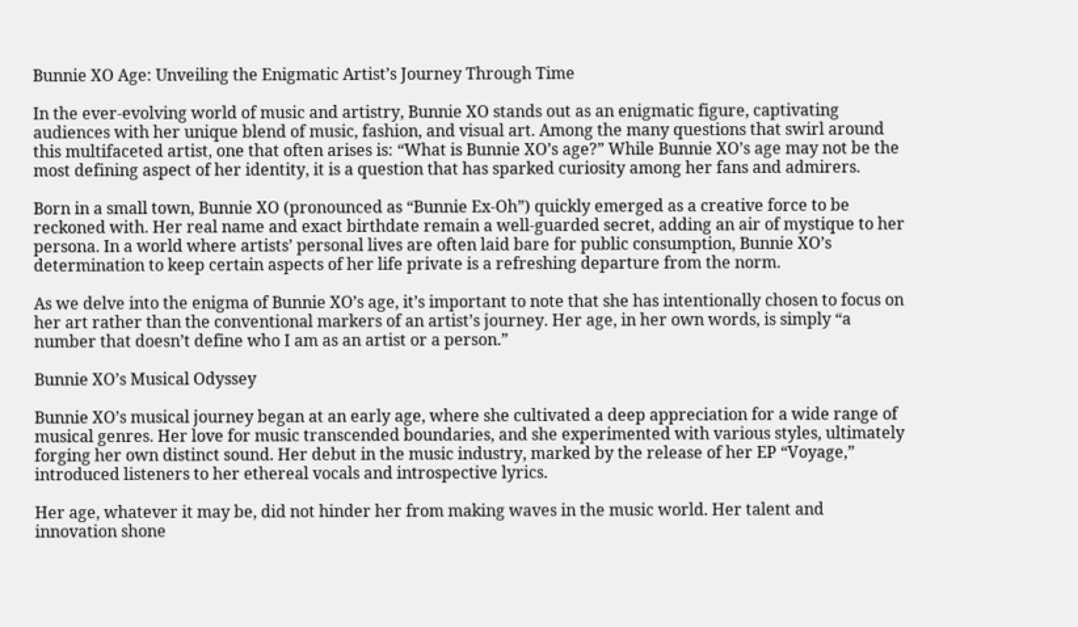Bunnie XO Age: Unveiling the Enigmatic Artist’s Journey Through Time

In the ever-evolving world of music and artistry, Bunnie XO stands out as an enigmatic figure, captivating audiences with her unique blend of music, fashion, and visual art. Among the many questions that swirl around this multifaceted artist, one that often arises is: “What is Bunnie XO’s age?” While Bunnie XO’s age may not be the most defining aspect of her identity, it is a question that has sparked curiosity among her fans and admirers.

Born in a small town, Bunnie XO (pronounced as “Bunnie Ex-Oh”) quickly emerged as a creative force to be reckoned with. Her real name and exact birthdate remain a well-guarded secret, adding an air of mystique to her persona. In a world where artists’ personal lives are often laid bare for public consumption, Bunnie XO’s determination to keep certain aspects of her life private is a refreshing departure from the norm.

As we delve into the enigma of Bunnie XO’s age, it’s important to note that she has intentionally chosen to focus on her art rather than the conventional markers of an artist’s journey. Her age, in her own words, is simply “a number that doesn’t define who I am as an artist or a person.”

Bunnie XO’s Musical Odyssey

Bunnie XO’s musical journey began at an early age, where she cultivated a deep appreciation for a wide range of musical genres. Her love for music transcended boundaries, and she experimented with various styles, ultimately forging her own distinct sound. Her debut in the music industry, marked by the release of her EP “Voyage,” introduced listeners to her ethereal vocals and introspective lyrics.

Her age, whatever it may be, did not hinder her from making waves in the music world. Her talent and innovation shone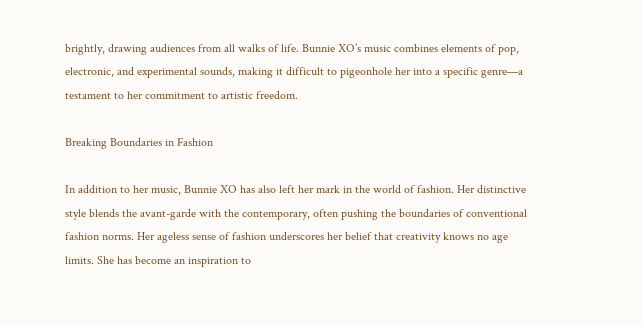brightly, drawing audiences from all walks of life. Bunnie XO’s music combines elements of pop, electronic, and experimental sounds, making it difficult to pigeonhole her into a specific genre—a testament to her commitment to artistic freedom.

Breaking Boundaries in Fashion

In addition to her music, Bunnie XO has also left her mark in the world of fashion. Her distinctive style blends the avant-garde with the contemporary, often pushing the boundaries of conventional fashion norms. Her ageless sense of fashion underscores her belief that creativity knows no age limits. She has become an inspiration to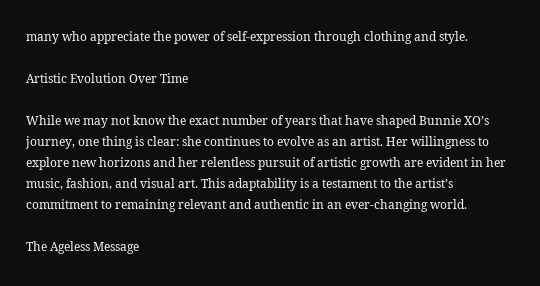many who appreciate the power of self-expression through clothing and style.

Artistic Evolution Over Time

While we may not know the exact number of years that have shaped Bunnie XO’s journey, one thing is clear: she continues to evolve as an artist. Her willingness to explore new horizons and her relentless pursuit of artistic growth are evident in her music, fashion, and visual art. This adaptability is a testament to the artist’s commitment to remaining relevant and authentic in an ever-changing world.

The Ageless Message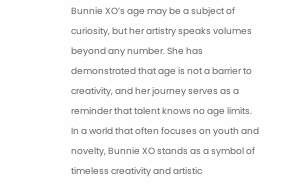Bunnie XO’s age may be a subject of curiosity, but her artistry speaks volumes beyond any number. She has demonstrated that age is not a barrier to creativity, and her journey serves as a reminder that talent knows no age limits. In a world that often focuses on youth and novelty, Bunnie XO stands as a symbol of timeless creativity and artistic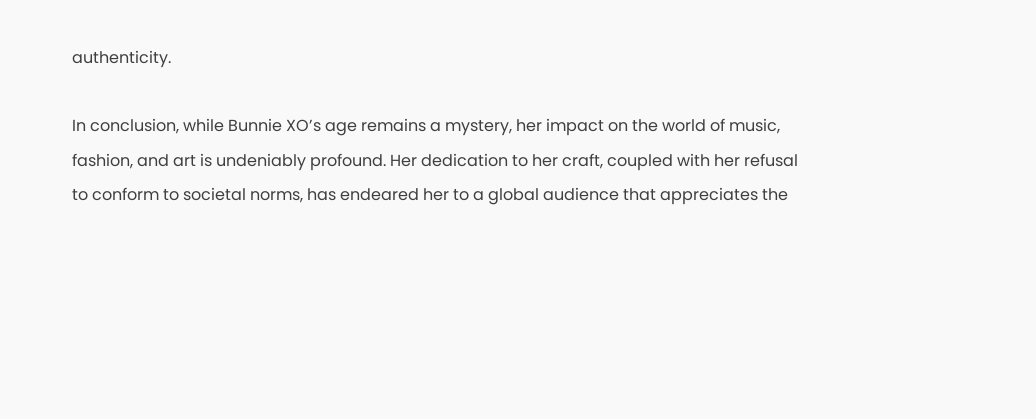authenticity.

In conclusion, while Bunnie XO’s age remains a mystery, her impact on the world of music, fashion, and art is undeniably profound. Her dedication to her craft, coupled with her refusal to conform to societal norms, has endeared her to a global audience that appreciates the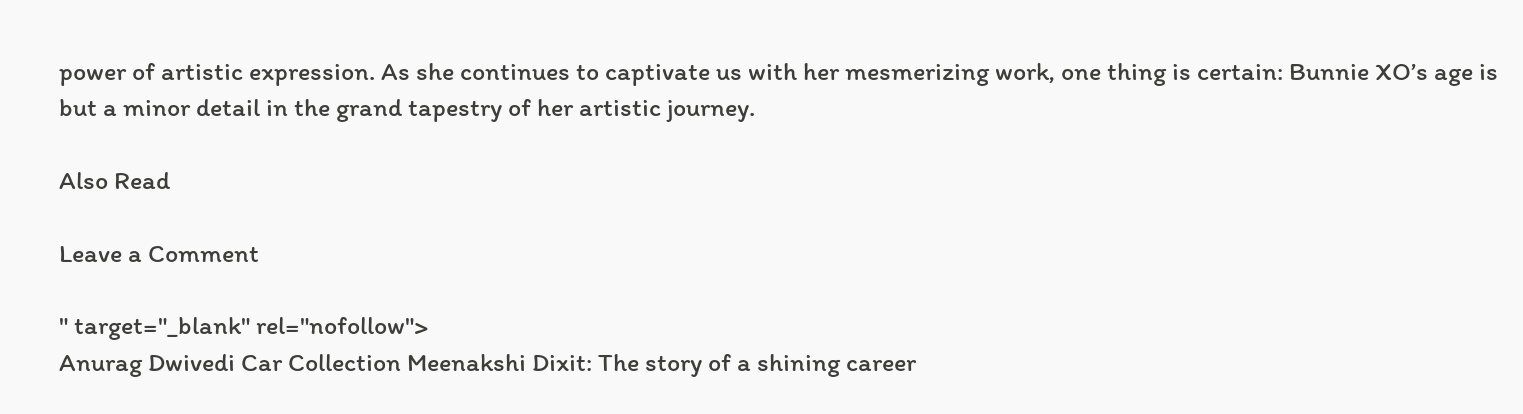power of artistic expression. As she continues to captivate us with her mesmerizing work, one thing is certain: Bunnie XO’s age is but a minor detail in the grand tapestry of her artistic journey.

Also Read

Leave a Comment

" target="_blank" rel="nofollow">
Anurag Dwivedi Car Collection Meenakshi Dixit: The story of a shining career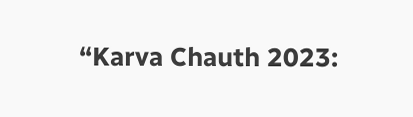“Karva Chauth 2023: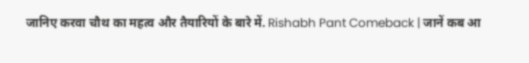जानिए करवा चौथ का महत्व और तैयारियों के बारे में. Rishabh Pant Comeback | जानें कब आ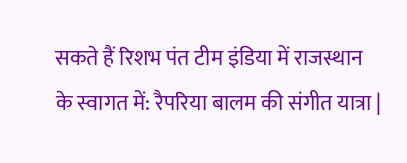सकते हैं रिशभ पंत टीम इंडिया में राजस्थान के स्वागत में: रैपरिया बालम की संगीत यात्रा |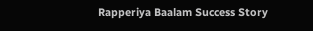Rapperiya Baalam Success Story